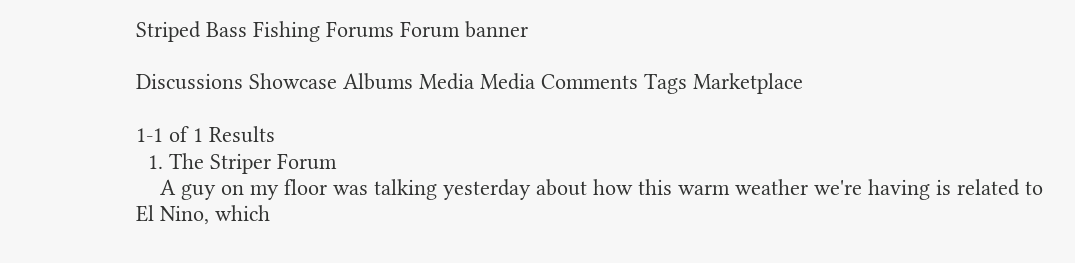Striped Bass Fishing Forums Forum banner

Discussions Showcase Albums Media Media Comments Tags Marketplace

1-1 of 1 Results
  1. The Striper Forum
    A guy on my floor was talking yesterday about how this warm weather we're having is related to El Nino, which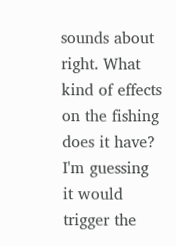sounds about right. What kind of effects on the fishing does it have? I'm guessing it would trigger the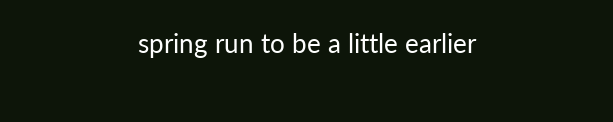spring run to be a little earlier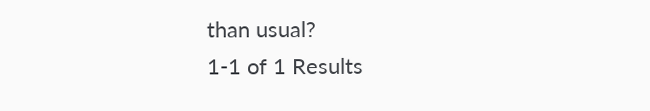than usual?
1-1 of 1 Results